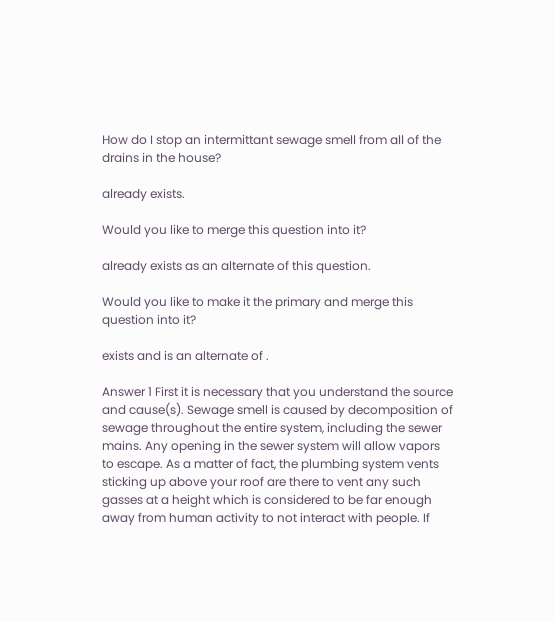How do I stop an intermittant sewage smell from all of the drains in the house?

already exists.

Would you like to merge this question into it?

already exists as an alternate of this question.

Would you like to make it the primary and merge this question into it?

exists and is an alternate of .

Answer 1 First it is necessary that you understand the source and cause(s). Sewage smell is caused by decomposition of sewage throughout the entire system, including the sewer mains. Any opening in the sewer system will allow vapors to escape. As a matter of fact, the plumbing system vents sticking up above your roof are there to vent any such gasses at a height which is considered to be far enough away from human activity to not interact with people. If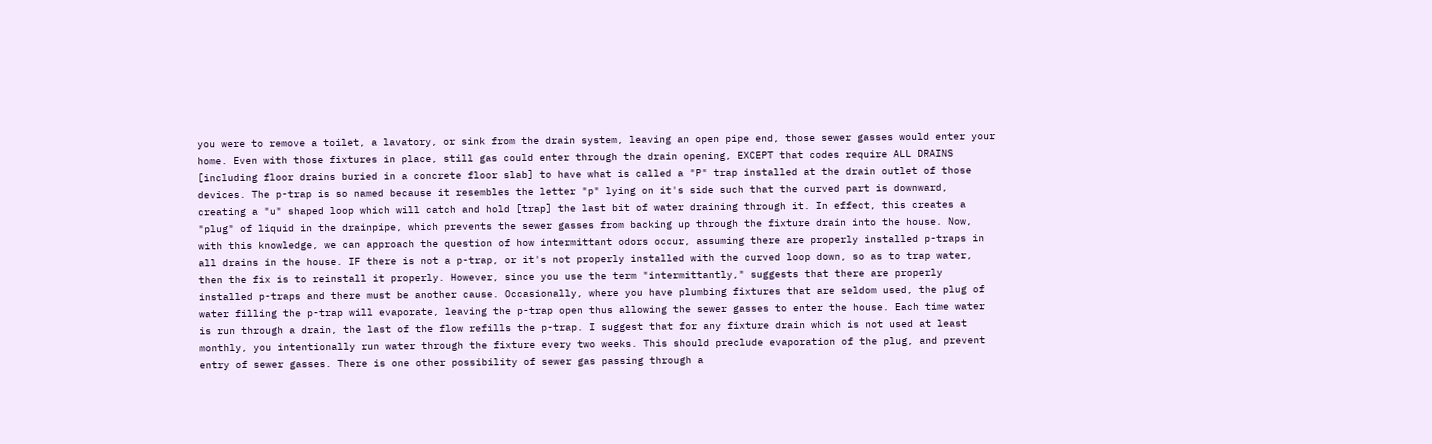you were to remove a toilet, a lavatory, or sink from the drain system, leaving an open pipe end, those sewer gasses would enter your home. Even with those fixtures in place, still gas could enter through the drain opening, EXCEPT that codes require ALL DRAINS [including floor drains buried in a concrete floor slab] to have what is called a "P" trap installed at the drain outlet of those devices. The p-trap is so named because it resembles the letter "p" lying on it's side such that the curved part is downward, creating a "u" shaped loop which will catch and hold [trap] the last bit of water draining through it. In effect, this creates a "plug" of liquid in the drainpipe, which prevents the sewer gasses from backing up through the fixture drain into the house. Now, with this knowledge, we can approach the question of how intermittant odors occur, assuming there are properly installed p-traps in all drains in the house. IF there is not a p-trap, or it's not properly installed with the curved loop down, so as to trap water, then the fix is to reinstall it properly. However, since you use the term "intermittantly," suggests that there are properly installed p-traps and there must be another cause. Occasionally, where you have plumbing fixtures that are seldom used, the plug of water filling the p-trap will evaporate, leaving the p-trap open thus allowing the sewer gasses to enter the house. Each time water is run through a drain, the last of the flow refills the p-trap. I suggest that for any fixture drain which is not used at least monthly, you intentionally run water through the fixture every two weeks. This should preclude evaporation of the plug, and prevent entry of sewer gasses. There is one other possibility of sewer gas passing through a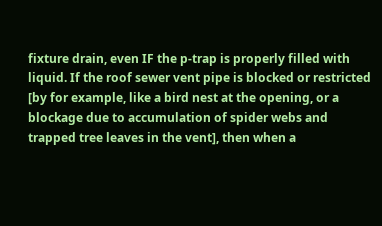fixture drain, even IF the p-trap is properly filled with liquid. If the roof sewer vent pipe is blocked or restricted [by for example, like a bird nest at the opening, or a blockage due to accumulation of spider webs and trapped tree leaves in the vent], then when a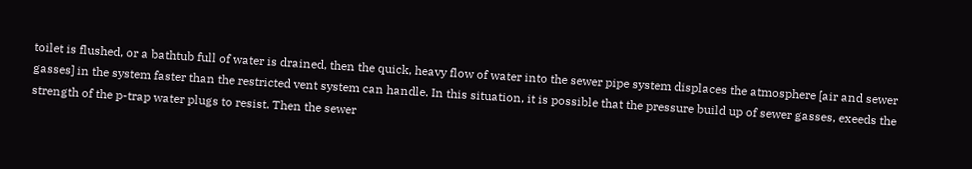toilet is flushed, or a bathtub full of water is drained, then the quick, heavy flow of water into the sewer pipe system displaces the atmosphere [air and sewer gasses] in the system faster than the restricted vent system can handle. In this situation, it is possible that the pressure build up of sewer gasses, exeeds the strength of the p-trap water plugs to resist. Then the sewer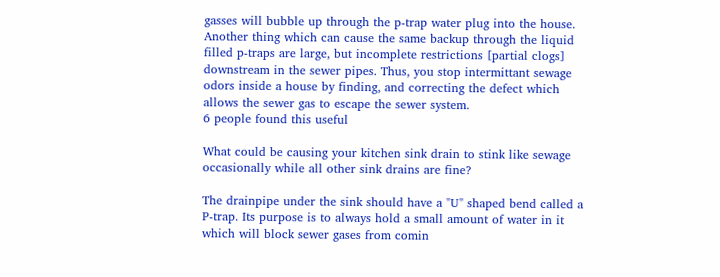gasses will bubble up through the p-trap water plug into the house. Another thing which can cause the same backup through the liquid filled p-traps are large, but incomplete restrictions [partial clogs] downstream in the sewer pipes. Thus, you stop intermittant sewage odors inside a house by finding, and correcting the defect which allows the sewer gas to escape the sewer system.
6 people found this useful

What could be causing your kitchen sink drain to stink like sewage occasionally while all other sink drains are fine?

The drainpipe under the sink should have a "U" shaped bend called a P-trap. Its purpose is to always hold a small amount of water in it which will block sewer gases from comin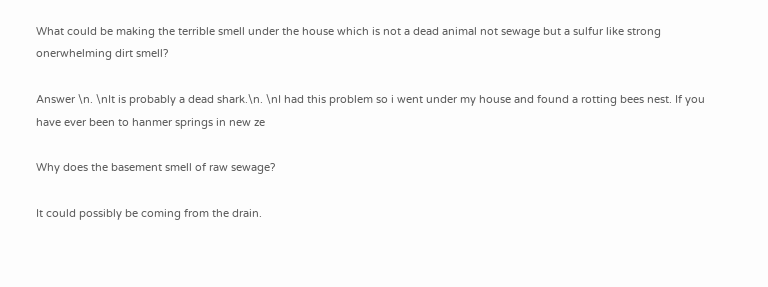What could be making the terrible smell under the house which is not a dead animal not sewage but a sulfur like strong onerwhelming dirt smell?

Answer \n. \nIt is probably a dead shark.\n. \nI had this problem so i went under my house and found a rotting bees nest. If you have ever been to hanmer springs in new ze

Why does the basement smell of raw sewage?

It could possibly be coming from the drain.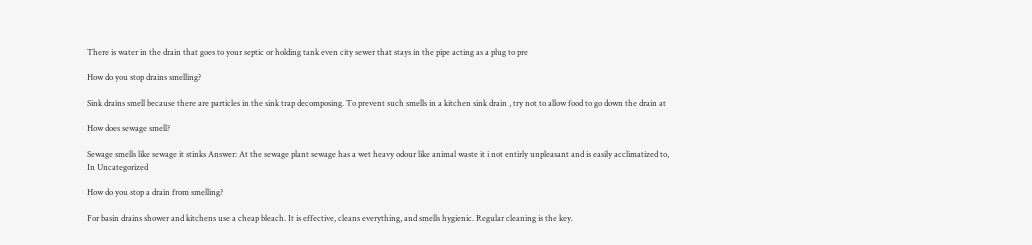There is water in the drain that goes to your septic or holding tank even city sewer that stays in the pipe acting as a plug to pre

How do you stop drains smelling?

Sink drains smell because there are particles in the sink trap decomposing. To prevent such smells in a kitchen sink drain , try not to allow food to go down the drain at

How does sewage smell?

Sewage smells like sewage it stinks Answer: At the sewage plant sewage has a wet heavy odour like animal waste it i not entirly unpleasant and is easily acclimatized to,
In Uncategorized

How do you stop a drain from smelling?

For basin drains shower and kitchens use a cheap bleach. It is effective, cleans everything, and smells hygienic. Regular cleaning is the key.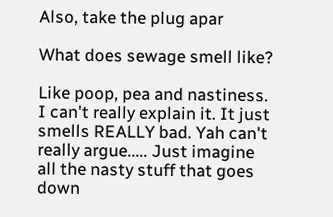Also, take the plug apar

What does sewage smell like?

Like poop, pea and nastiness. I can't really explain it. It just smells REALLY bad. Yah can't really argue..... Just imagine all the nasty stuff that goes down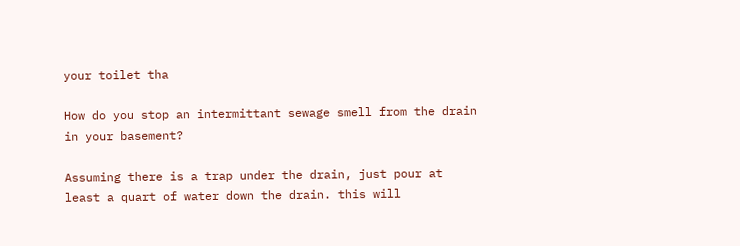your toilet tha

How do you stop an intermittant sewage smell from the drain in your basement?

Assuming there is a trap under the drain, just pour at least a quart of water down the drain. this will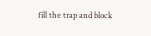fill the trap and block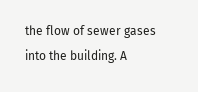the flow of sewer gases into the building. A